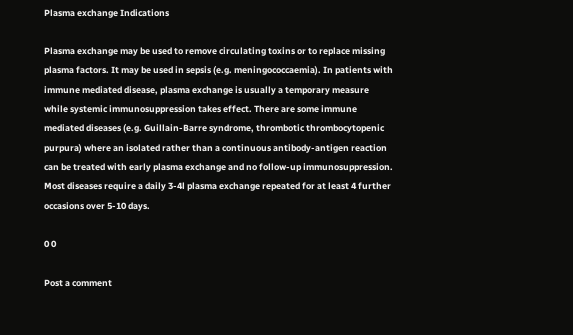Plasma exchange Indications

Plasma exchange may be used to remove circulating toxins or to replace missing plasma factors. It may be used in sepsis (e.g. meningococcaemia). In patients with immune mediated disease, plasma exchange is usually a temporary measure while systemic immunosuppression takes effect. There are some immune mediated diseases (e.g. Guillain-Barre syndrome, thrombotic thrombocytopenic purpura) where an isolated rather than a continuous antibody-antigen reaction can be treated with early plasma exchange and no follow-up immunosuppression. Most diseases require a daily 3-4l plasma exchange repeated for at least 4 further occasions over 5-10 days.

0 0

Post a comment